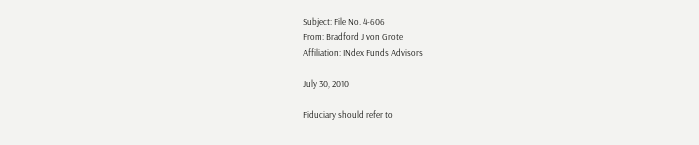Subject: File No. 4-606
From: Bradford J von Grote
Affiliation: INdex Funds Advisors

July 30, 2010

Fiduciary should refer to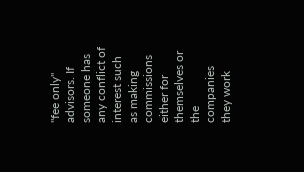"fee only" advisors. If someone has any conflict of interest such as making commissions either for themselves or the companies they work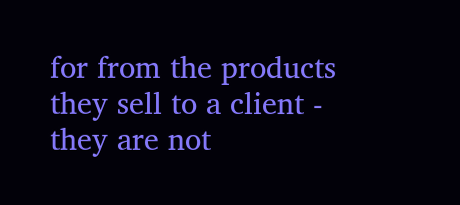for from the products they sell to a client - they are not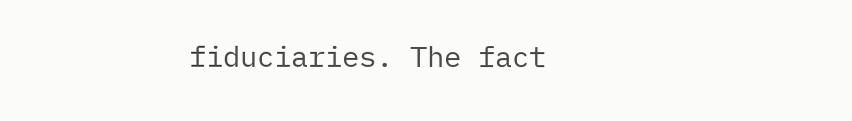fiduciaries. The fact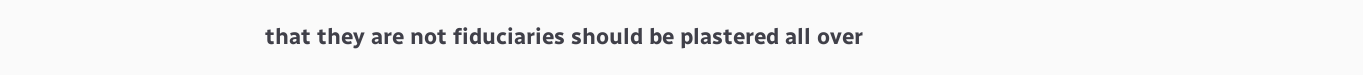that they are not fiduciaries should be plastered all over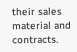their sales material and contracts.